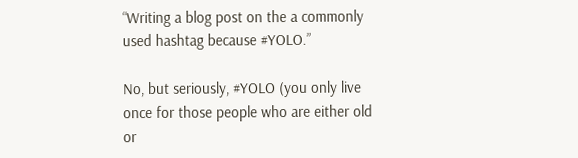“Writing a blog post on the a commonly used hashtag because #YOLO.”

No, but seriously, #YOLO (you only live once for those people who are either old or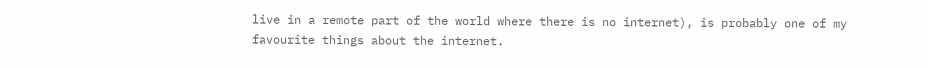live in a remote part of the world where there is no internet), is probably one of my favourite things about the internet.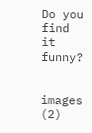Do you find it funny?


images (2)